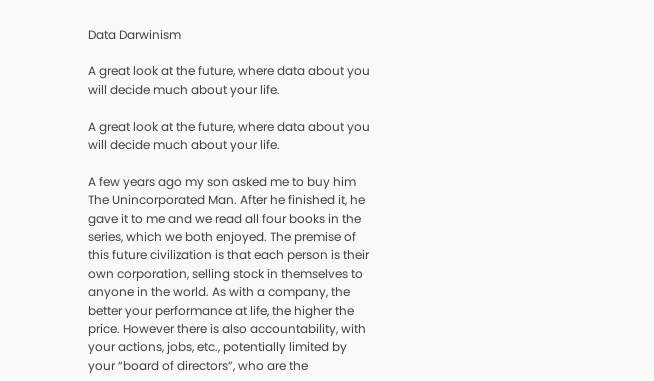Data Darwinism

A great look at the future, where data about you will decide much about your life.

A great look at the future, where data about you will decide much about your life.

A few years ago my son asked me to buy him The Unincorporated Man. After he finished it, he gave it to me and we read all four books in the series, which we both enjoyed. The premise of this future civilization is that each person is their own corporation, selling stock in themselves to anyone in the world. As with a company, the better your performance at life, the higher the price. However there is also accountability, with your actions, jobs, etc., potentially limited by your “board of directors”, who are the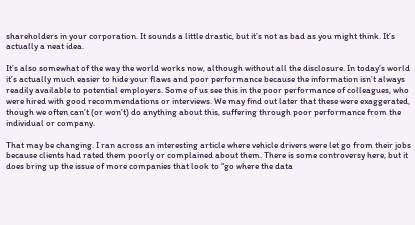shareholders in your corporation. It sounds a little drastic, but it’s not as bad as you might think. It’s actually a neat idea.

It’s also somewhat of the way the world works now, although without all the disclosure. In today’s world it’s actually much easier to hide your flaws and poor performance because the information isn’t always readily available to potential employers. Some of us see this in the poor performance of colleagues, who were hired with good recommendations or interviews. We may find out later that these were exaggerated, though we often can’t (or won’t) do anything about this, suffering through poor performance from the individual or company.

That may be changing. I ran across an interesting article where vehicle drivers were let go from their jobs because clients had rated them poorly or complained about them. There is some controversy here, but it does bring up the issue of more companies that look to “go where the data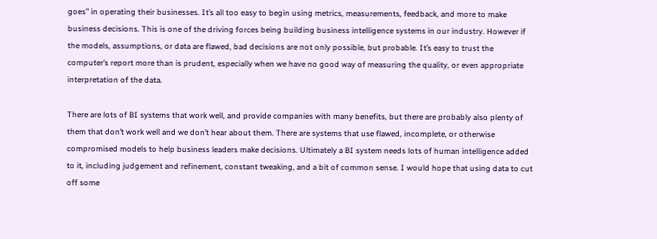goes” in operating their businesses. It’s all too easy to begin using metrics, measurements, feedback, and more to make business decisions. This is one of the driving forces being building business intelligence systems in our industry. However if the models, assumptions, or data are flawed, bad decisions are not only possible, but probable. It’s easy to trust the computer’s report more than is prudent, especially when we have no good way of measuring the quality, or even appropriate interpretation of the data.

There are lots of BI systems that work well, and provide companies with many benefits, but there are probably also plenty of them that don’t work well and we don’t hear about them. There are systems that use flawed, incomplete, or otherwise compromised models to help business leaders make decisions. Ultimately a BI system needs lots of human intelligence added to it, including judgement and refinement, constant tweaking, and a bit of common sense. I would hope that using data to cut off some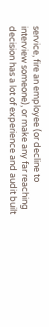service, fire an employee (or decline to interview someone), or make any far reaching decision has a lot of experience and audit built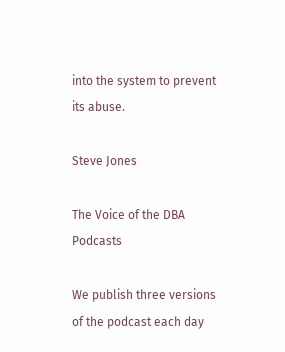into the system to prevent its abuse.

Steve Jones

The Voice of the DBA Podcasts

We publish three versions of the podcast each day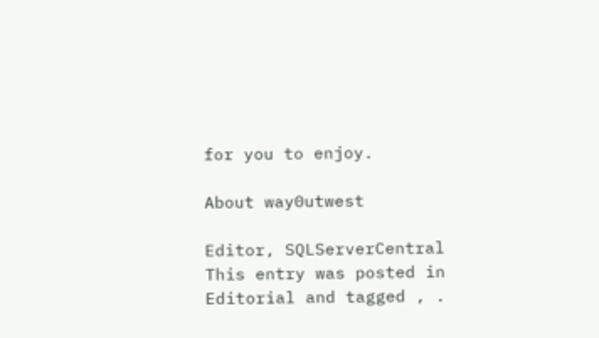for you to enjoy.

About way0utwest

Editor, SQLServerCentral
This entry was posted in Editorial and tagged , .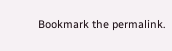Bookmark the permalink.